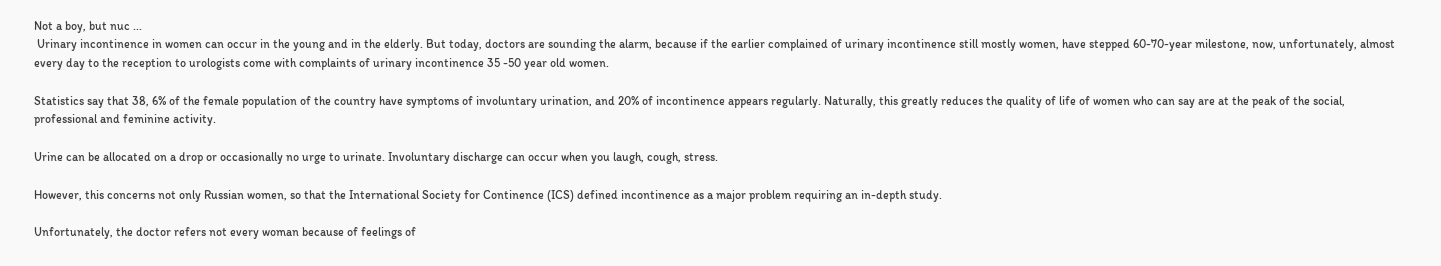Not a boy, but nuc ...
 Urinary incontinence in women can occur in the young and in the elderly. But today, doctors are sounding the alarm, because if the earlier complained of urinary incontinence still mostly women, have stepped 60-70-year milestone, now, unfortunately, almost every day to the reception to urologists come with complaints of urinary incontinence 35 -50 year old women.

Statistics say that 38, 6% of the female population of the country have symptoms of involuntary urination, and 20% of incontinence appears regularly. Naturally, this greatly reduces the quality of life of women who can say are at the peak of the social, professional and feminine activity.

Urine can be allocated on a drop or occasionally no urge to urinate. Involuntary discharge can occur when you laugh, cough, stress.

However, this concerns not only Russian women, so that the International Society for Continence (ICS) defined incontinence as a major problem requiring an in-depth study.

Unfortunately, the doctor refers not every woman because of feelings of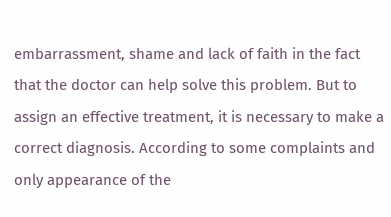embarrassment, shame and lack of faith in the fact that the doctor can help solve this problem. But to assign an effective treatment, it is necessary to make a correct diagnosis. According to some complaints and only appearance of the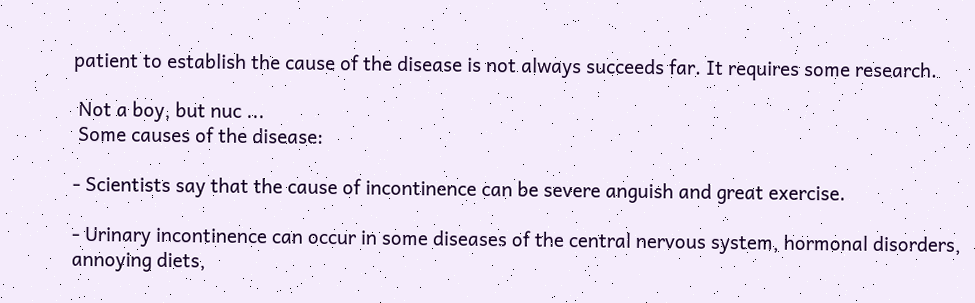patient to establish the cause of the disease is not always succeeds far. It requires some research.

 Not a boy, but nuc ...
 Some causes of the disease:

- Scientists say that the cause of incontinence can be severe anguish and great exercise.

- Urinary incontinence can occur in some diseases of the central nervous system, hormonal disorders, annoying diets,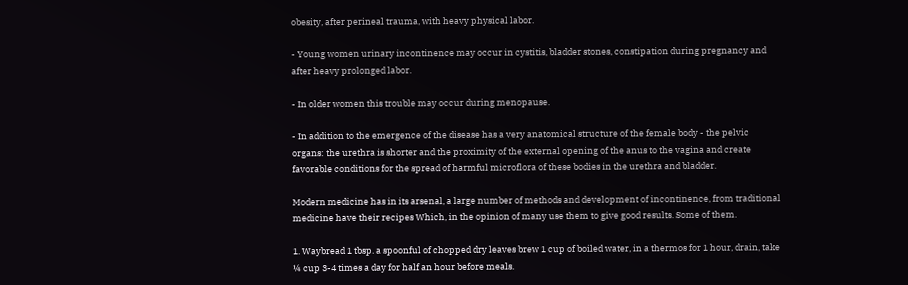obesity, after perineal trauma, with heavy physical labor.

- Young women urinary incontinence may occur in cystitis, bladder stones, constipation during pregnancy and after heavy prolonged labor.

- In older women this trouble may occur during menopause.

- In addition to the emergence of the disease has a very anatomical structure of the female body - the pelvic organs: the urethra is shorter and the proximity of the external opening of the anus to the vagina and create favorable conditions for the spread of harmful microflora of these bodies in the urethra and bladder.

Modern medicine has in its arsenal, a large number of methods and development of incontinence, from traditional medicine have their recipes Which, in the opinion of many use them to give good results. Some of them.

1. Waybread 1 tbsp. a spoonful of chopped dry leaves brew 1 cup of boiled water, in a thermos for 1 hour, drain, take ¼ cup 3-4 times a day for half an hour before meals.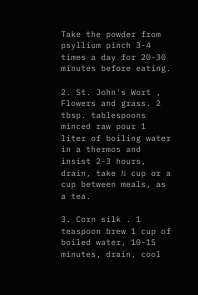Take the powder from psyllium pinch 3-4 times a day for 20-30 minutes before eating.

2. St. John's Wort , Flowers and grass. 2 tbsp. tablespoons minced raw pour 1 liter of boiling water in a thermos and insist 2-3 hours, drain, take ½ cup or a cup between meals, as a tea.

3. Corn silk . 1 teaspoon brew 1 cup of boiled water, 10-15 minutes, drain, cool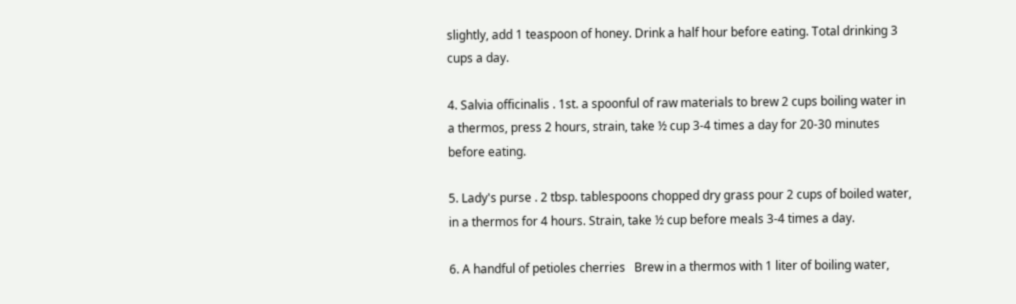slightly, add 1 teaspoon of honey. Drink a half hour before eating. Total drinking 3 cups a day.

4. Salvia officinalis . 1st. a spoonful of raw materials to brew 2 cups boiling water in a thermos, press 2 hours, strain, take ½ cup 3-4 times a day for 20-30 minutes before eating.

5. Lady's purse . 2 tbsp. tablespoons chopped dry grass pour 2 cups of boiled water, in a thermos for 4 hours. Strain, take ½ cup before meals 3-4 times a day.

6. A handful of petioles cherries   Brew in a thermos with 1 liter of boiling water,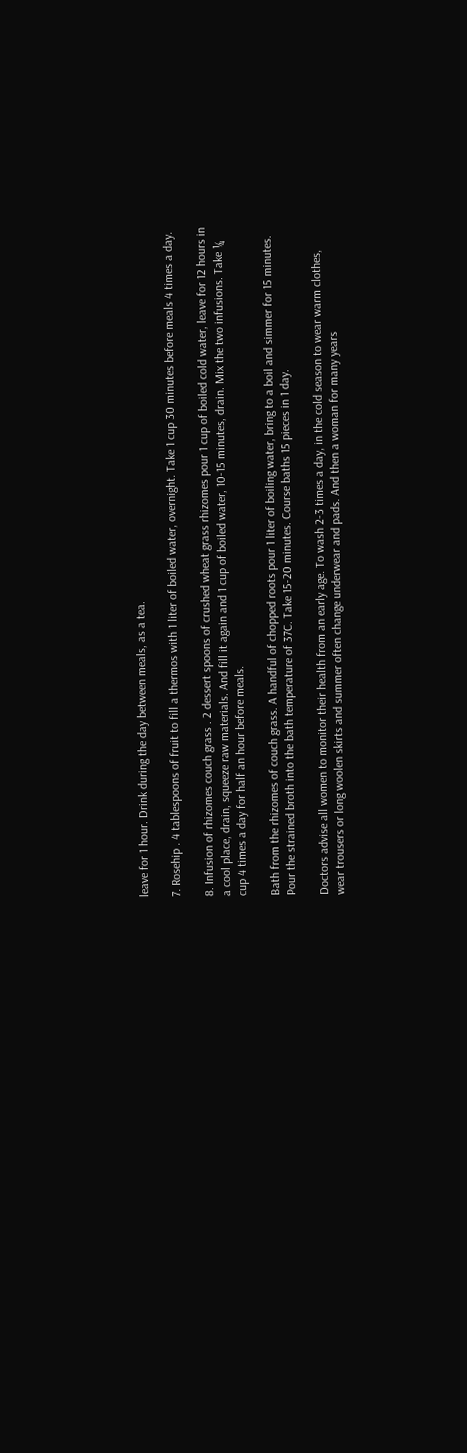leave for 1 hour. Drink during the day between meals, as a tea.

7. Rosehip . 4 tablespoons of fruit to fill a thermos with 1 liter of boiled water, overnight. Take 1 cup 30 minutes before meals 4 times a day.

8. Infusion of rhizomes couch grass . 2 dessert spoons of crushed wheat grass rhizomes pour 1 cup of boiled cold water, leave for 12 hours in a cool place, drain, squeeze raw materials. And fill it again and 1 cup of boiled water, 10-15 minutes, drain. Mix the two infusions. Take ¼ cup 4 times a day for half an hour before meals.

Bath from the rhizomes of couch grass. A handful of chopped roots pour 1 liter of boiling water, bring to a boil and simmer for 15 minutes. Pour the strained broth into the bath temperature of 37C. Take 15-20 minutes. Course baths 15 pieces in 1 day.

Doctors advise all women to monitor their health from an early age. To wash 2-3 times a day, in the cold season to wear warm clothes, wear trousers or long woolen skirts and summer often change underwear and pads. And then a woman for many years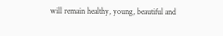will remain healthy, young, beautiful and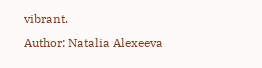vibrant.
Author: Natalia Alexeeva